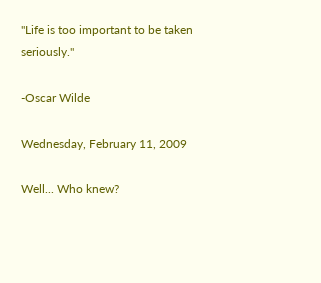"Life is too important to be taken seriously."

-Oscar Wilde

Wednesday, February 11, 2009

Well... Who knew?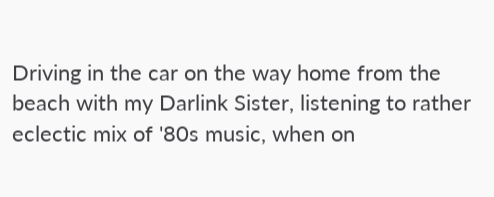Driving in the car on the way home from the beach with my Darlink Sister, listening to rather eclectic mix of '80s music, when on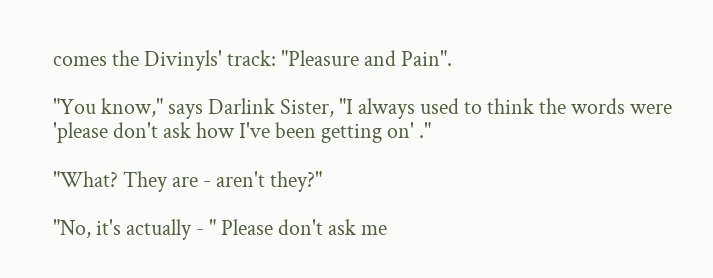comes the Divinyls' track: "Pleasure and Pain".

"You know," says Darlink Sister, "I always used to think the words were 'please don't ask how I've been getting on' ."

"What? They are - aren't they?"

"No, it's actually - " Please don't ask me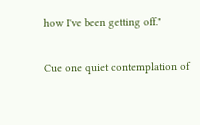how I've been getting off."

Cue one quiet contemplation of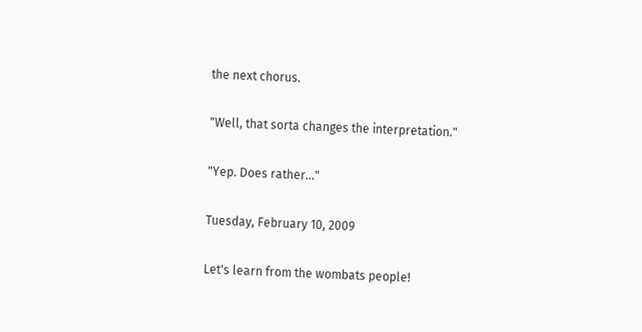the next chorus.

"Well, that sorta changes the interpretation."

"Yep. Does rather..."

Tuesday, February 10, 2009

Let's learn from the wombats people!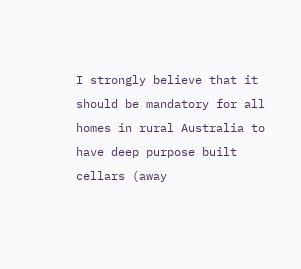I strongly believe that it should be mandatory for all homes in rural Australia to have deep purpose built cellars (away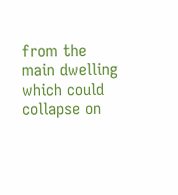from the main dwelling which could collapse on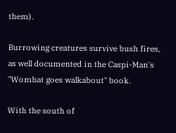them).

Burrowing creatures survive bush fires, as well documented in the Caspi-Man's "Wombat goes walkabout" book.

With the south of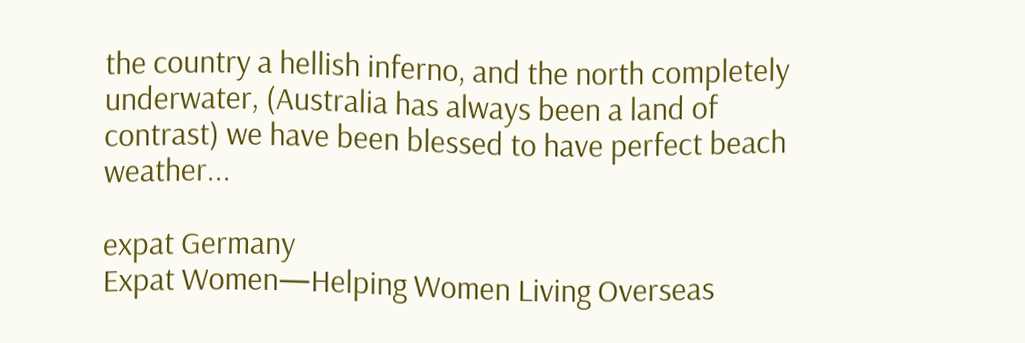the country a hellish inferno, and the north completely underwater, (Australia has always been a land of contrast) we have been blessed to have perfect beach weather...

expat Germany
Expat Women—Helping Women Living Overseas